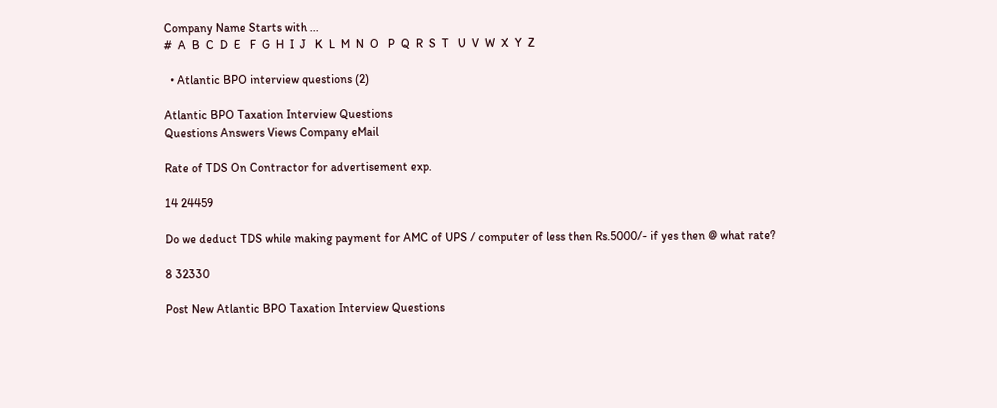Company Name Starts with ...
#  A  B  C  D  E   F  G  H  I  J   K  L  M  N  O   P  Q  R  S  T   U  V  W  X  Y  Z

  • Atlantic BPO interview questions (2)

Atlantic BPO Taxation Interview Questions
Questions Answers Views Company eMail

Rate of TDS On Contractor for advertisement exp.

14 24459

Do we deduct TDS while making payment for AMC of UPS / computer of less then Rs.5000/- if yes then @ what rate?

8 32330

Post New Atlantic BPO Taxation Interview Questions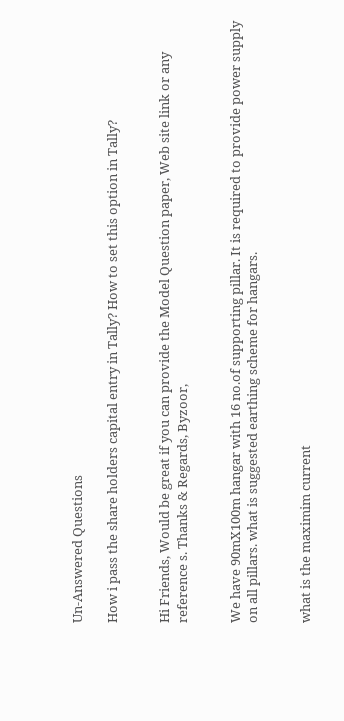Un-Answered Questions

How i pass the share holders capital entry in Tally? How to set this option in Tally?


Hi Friends, Would be great if you can provide the Model Question paper, Web site link or any reference s. Thanks & Regards, Byzoor,


We have 90mX100m hangar with 16 no.of supporting pillar. It is required to provide power supply on all pillars. what is suggested earthing scheme for hangars.


what is the maximim current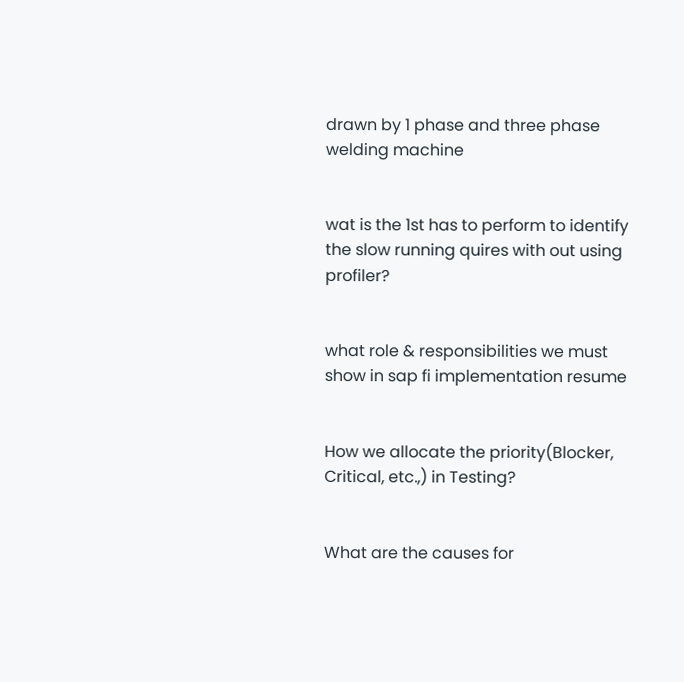drawn by 1 phase and three phase welding machine


wat is the 1st has to perform to identify the slow running quires with out using profiler?


what role & responsibilities we must show in sap fi implementation resume


How we allocate the priority(Blocker, Critical, etc.,) in Testing?


What are the causes for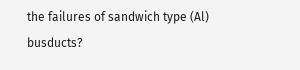the failures of sandwich type (Al) busducts?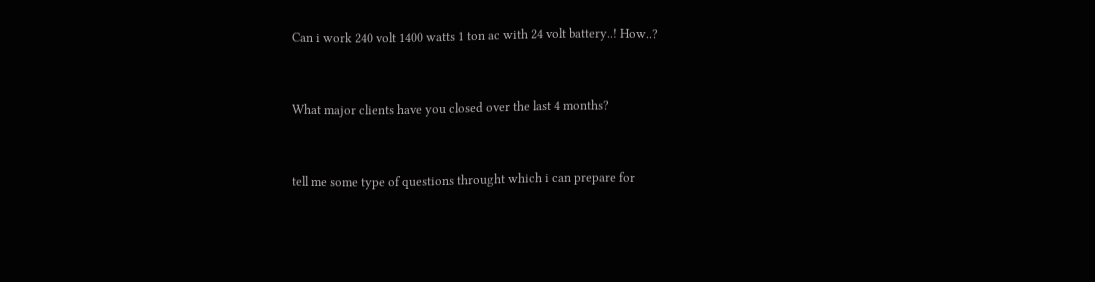Can i work 240 volt 1400 watts 1 ton ac with 24 volt battery..! How..?


What major clients have you closed over the last 4 months?


tell me some type of questions throught which i can prepare for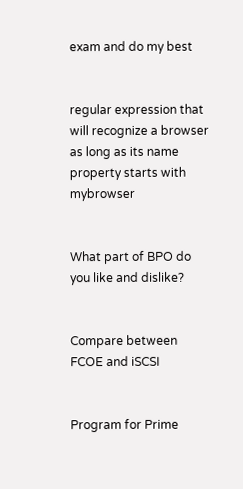exam and do my best


regular expression that will recognize a browser as long as its name property starts with mybrowser


What part of BPO do you like and dislike?


Compare between FCOE and iSCSI


Program for Prime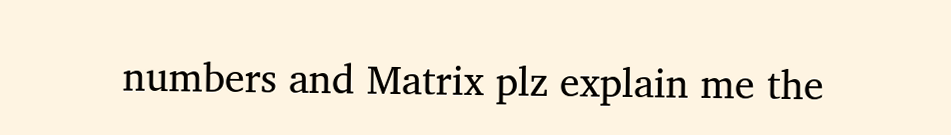numbers and Matrix plz explain me the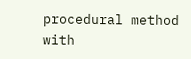procedural method with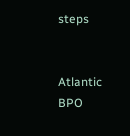steps


Atlantic BPO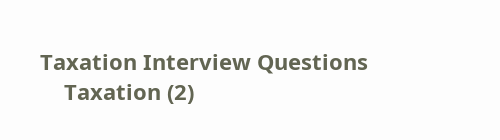Taxation Interview Questions
    Taxation (2)